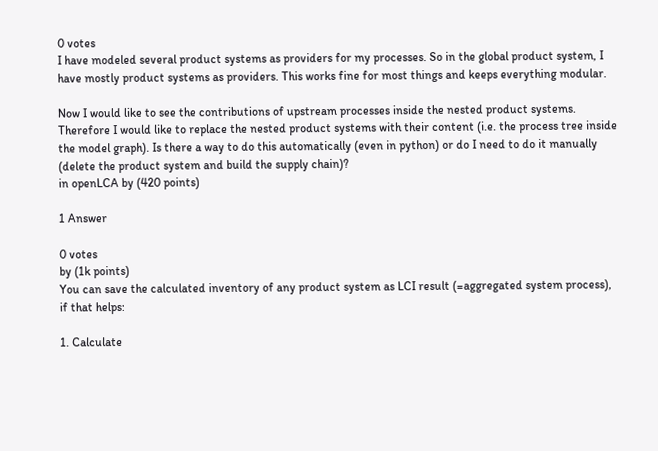0 votes
I have modeled several product systems as providers for my processes. So in the global product system, I have mostly product systems as providers. This works fine for most things and keeps everything modular.

Now I would like to see the contributions of upstream processes inside the nested product systems. Therefore I would like to replace the nested product systems with their content (i.e. the process tree inside the model graph). Is there a way to do this automatically (even in python) or do I need to do it manually (delete the product system and build the supply chain)?
in openLCA by (420 points)

1 Answer

0 votes
by (1k points)
You can save the calculated inventory of any product system as LCI result (=aggregated system process), if that helps:

1. Calculate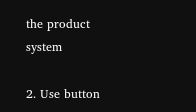the product system

2. Use button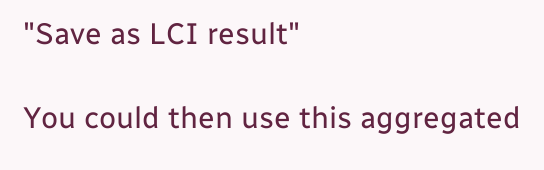"Save as LCI result"

You could then use this aggregated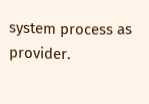system process as provider.